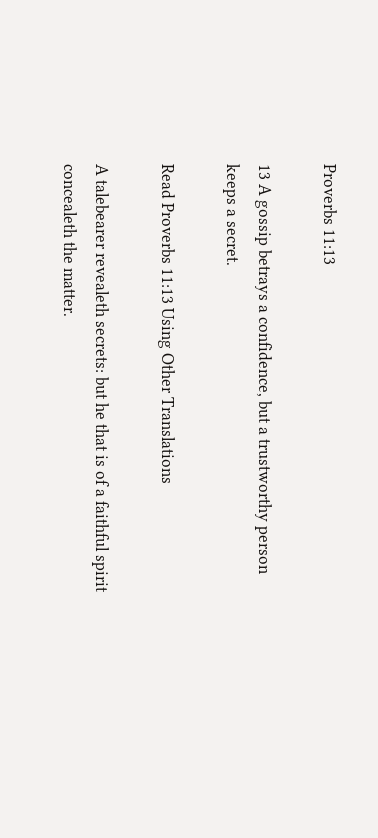Proverbs 11:13

13 A gossip betrays a confidence, but a trustworthy person keeps a secret.

Read Proverbs 11:13 Using Other Translations

A talebearer revealeth secrets: but he that is of a faithful spirit concealeth the matter.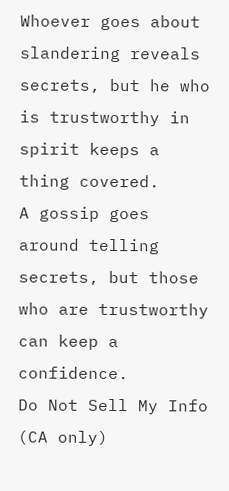Whoever goes about slandering reveals secrets, but he who is trustworthy in spirit keeps a thing covered.
A gossip goes around telling secrets, but those who are trustworthy can keep a confidence.
Do Not Sell My Info (CA only)